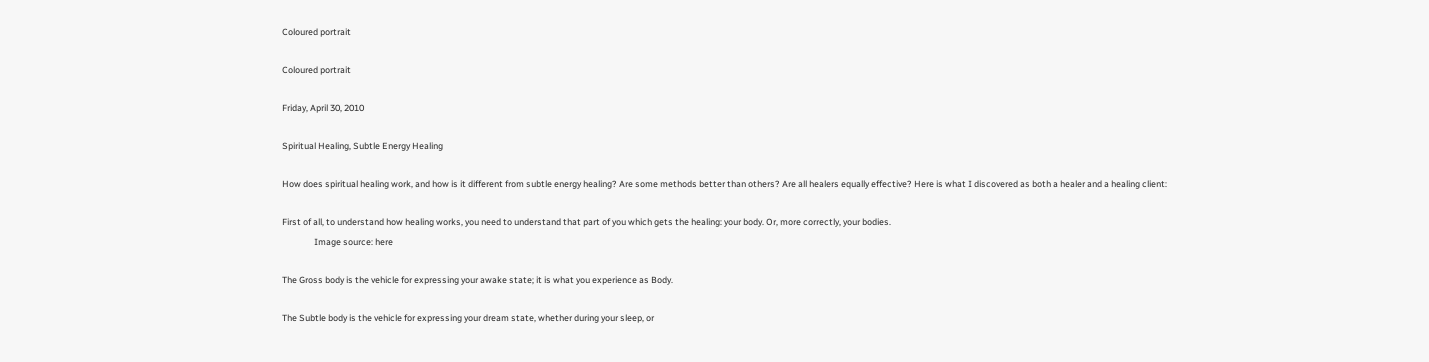Coloured portrait

Coloured portrait

Friday, April 30, 2010

Spiritual Healing, Subtle Energy Healing

How does spiritual healing work, and how is it different from subtle energy healing? Are some methods better than others? Are all healers equally effective? Here is what I discovered as both a healer and a healing client:

First of all, to understand how healing works, you need to understand that part of you which gets the healing: your body. Or, more correctly, your bodies.
                Image source: here

The Gross body is the vehicle for expressing your awake state; it is what you experience as Body.

The Subtle body is the vehicle for expressing your dream state, whether during your sleep, or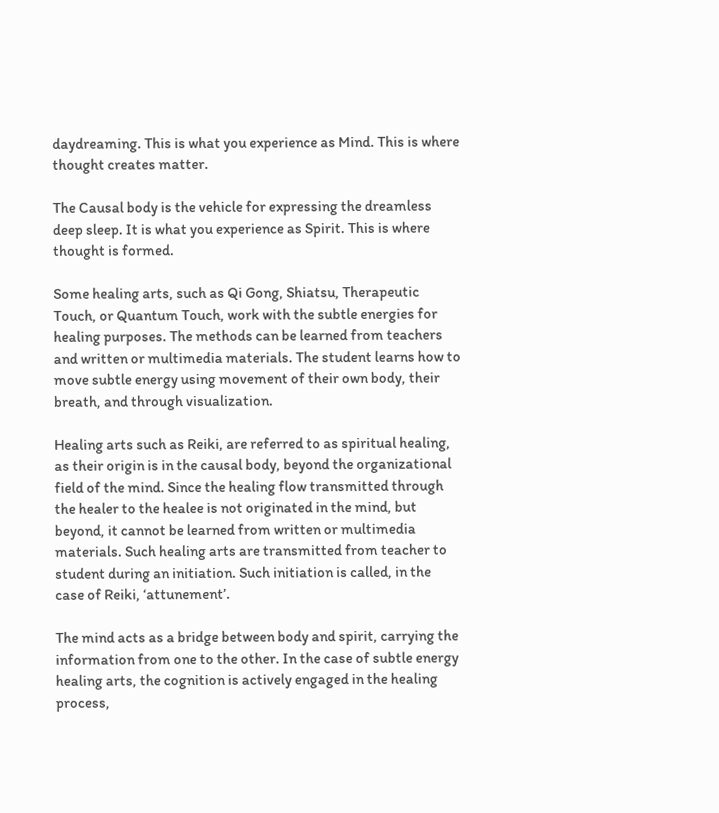daydreaming. This is what you experience as Mind. This is where thought creates matter.

The Causal body is the vehicle for expressing the dreamless deep sleep. It is what you experience as Spirit. This is where thought is formed.

Some healing arts, such as Qi Gong, Shiatsu, Therapeutic Touch, or Quantum Touch, work with the subtle energies for healing purposes. The methods can be learned from teachers and written or multimedia materials. The student learns how to move subtle energy using movement of their own body, their breath, and through visualization.

Healing arts such as Reiki, are referred to as spiritual healing, as their origin is in the causal body, beyond the organizational field of the mind. Since the healing flow transmitted through the healer to the healee is not originated in the mind, but beyond, it cannot be learned from written or multimedia materials. Such healing arts are transmitted from teacher to student during an initiation. Such initiation is called, in the case of Reiki, ‘attunement’.

The mind acts as a bridge between body and spirit, carrying the information from one to the other. In the case of subtle energy healing arts, the cognition is actively engaged in the healing process,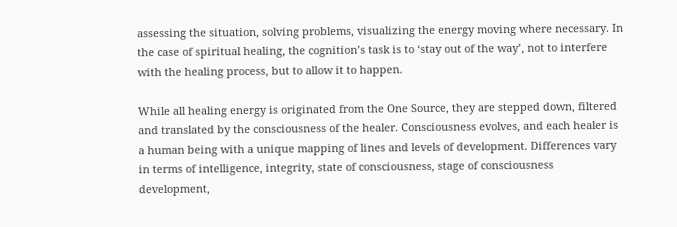assessing the situation, solving problems, visualizing the energy moving where necessary. In the case of spiritual healing, the cognition’s task is to ‘stay out of the way’, not to interfere with the healing process, but to allow it to happen.

While all healing energy is originated from the One Source, they are stepped down, filtered and translated by the consciousness of the healer. Consciousness evolves, and each healer is a human being with a unique mapping of lines and levels of development. Differences vary in terms of intelligence, integrity, state of consciousness, stage of consciousness development,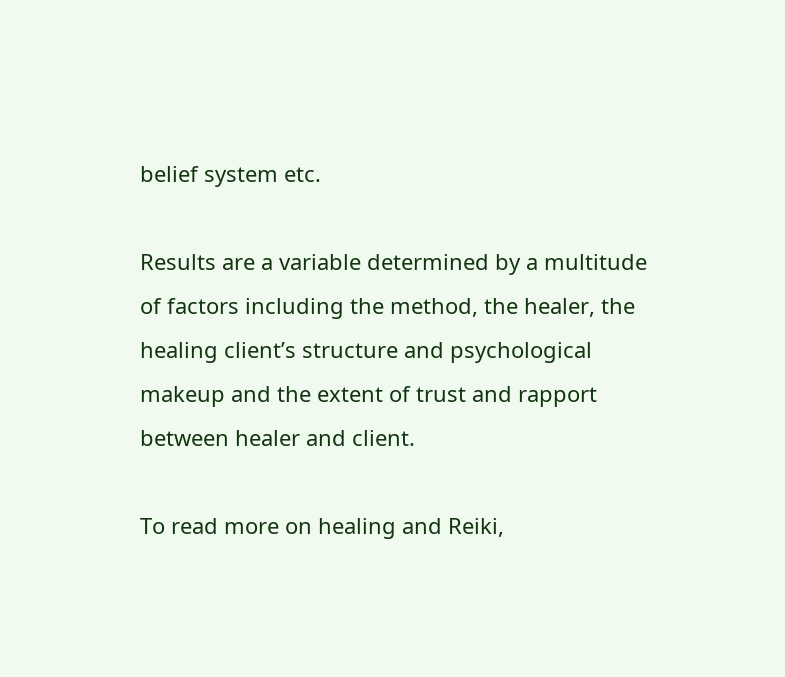belief system etc.

Results are a variable determined by a multitude of factors including the method, the healer, the healing client’s structure and psychological makeup and the extent of trust and rapport between healer and client.

To read more on healing and Reiki,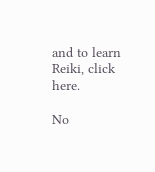and to learn Reiki, click here.

No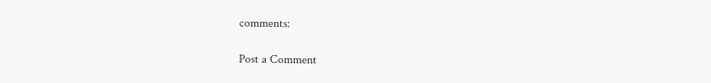comments:

Post a Comment